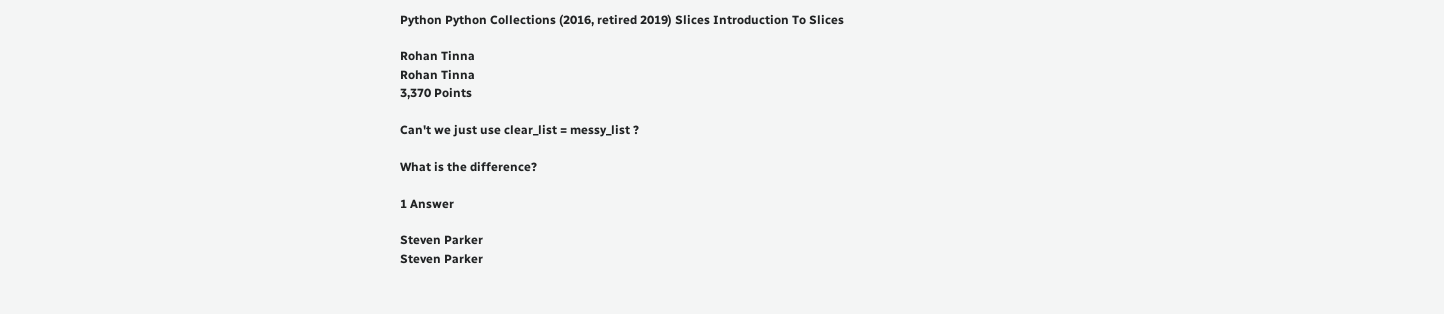Python Python Collections (2016, retired 2019) Slices Introduction To Slices

Rohan Tinna
Rohan Tinna
3,370 Points

Can't we just use clear_list = messy_list ?

What is the difference?

1 Answer

Steven Parker
Steven Parker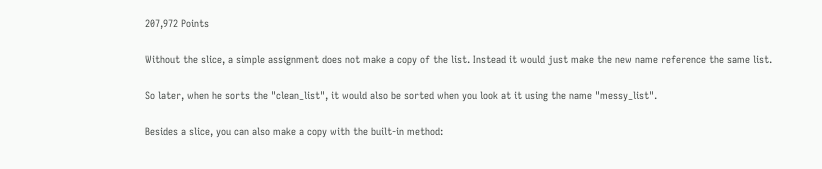207,972 Points

Without the slice, a simple assignment does not make a copy of the list. Instead it would just make the new name reference the same list.

So later, when he sorts the "clean_list", it would also be sorted when you look at it using the name "messy_list".

Besides a slice, you can also make a copy with the built-in method: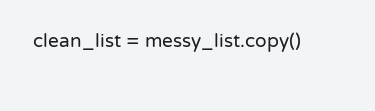clean_list = messy_list.copy()